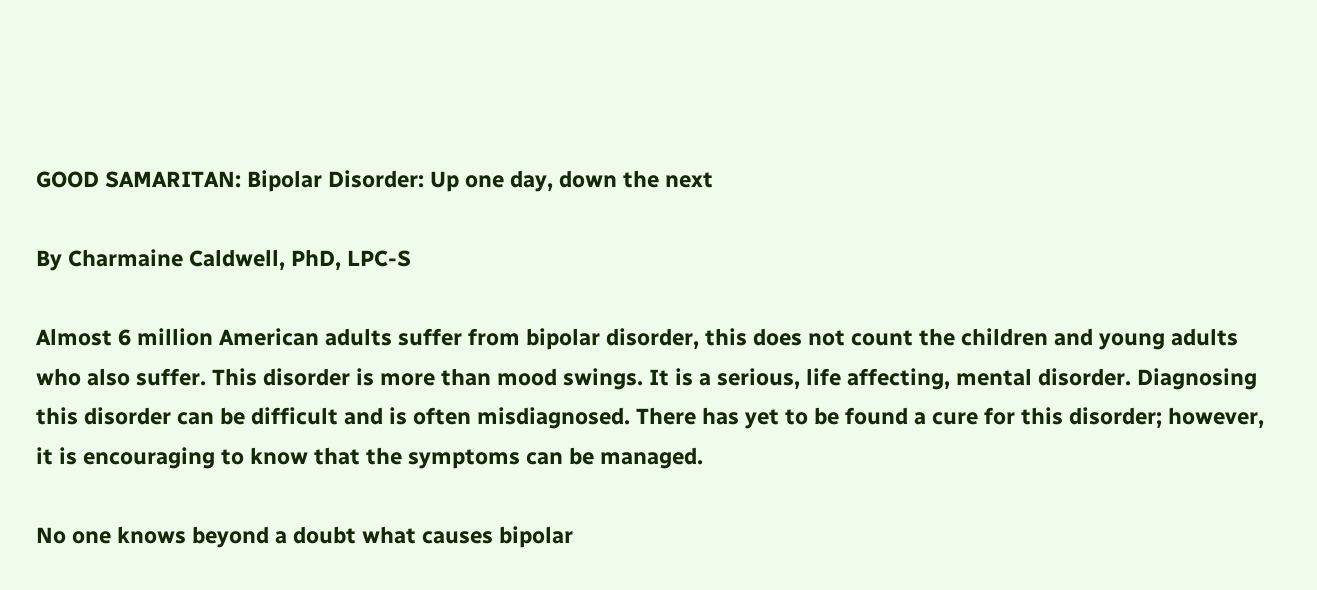GOOD SAMARITAN: Bipolar Disorder: Up one day, down the next

By Charmaine Caldwell, PhD, LPC-S

Almost 6 million American adults suffer from bipolar disorder, this does not count the children and young adults who also suffer. This disorder is more than mood swings. It is a serious, life affecting, mental disorder. Diagnosing this disorder can be difficult and is often misdiagnosed. There has yet to be found a cure for this disorder; however, it is encouraging to know that the symptoms can be managed.

No one knows beyond a doubt what causes bipolar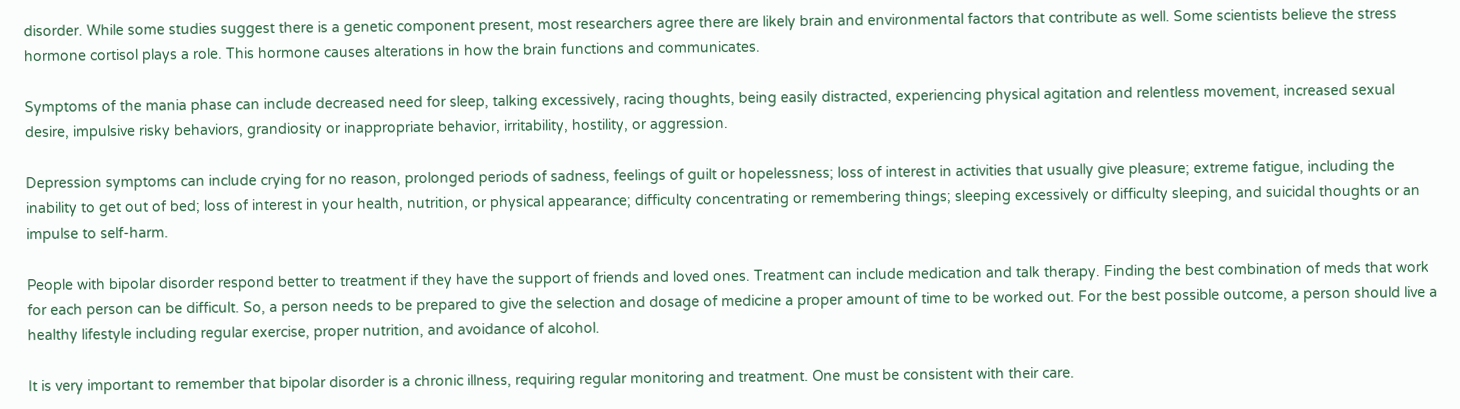disorder. While some studies suggest there is a genetic component present, most researchers agree there are likely brain and environmental factors that contribute as well. Some scientists believe the stress hormone cortisol plays a role. This hormone causes alterations in how the brain functions and communicates.

Symptoms of the mania phase can include decreased need for sleep, talking excessively, racing thoughts, being easily distracted, experiencing physical agitation and relentless movement, increased sexual desire, impulsive risky behaviors, grandiosity or inappropriate behavior, irritability, hostility, or aggression.

Depression symptoms can include crying for no reason, prolonged periods of sadness, feelings of guilt or hopelessness; loss of interest in activities that usually give pleasure; extreme fatigue, including the inability to get out of bed; loss of interest in your health, nutrition, or physical appearance; difficulty concentrating or remembering things; sleeping excessively or difficulty sleeping, and suicidal thoughts or an impulse to self-harm.

People with bipolar disorder respond better to treatment if they have the support of friends and loved ones. Treatment can include medication and talk therapy. Finding the best combination of meds that work for each person can be difficult. So, a person needs to be prepared to give the selection and dosage of medicine a proper amount of time to be worked out. For the best possible outcome, a person should live a healthy lifestyle including regular exercise, proper nutrition, and avoidance of alcohol.

It is very important to remember that bipolar disorder is a chronic illness, requiring regular monitoring and treatment. One must be consistent with their care.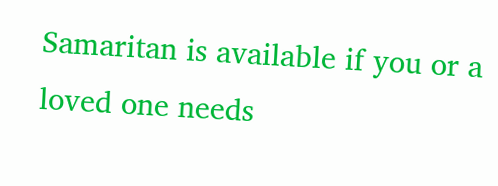Samaritan is available if you or a loved one needs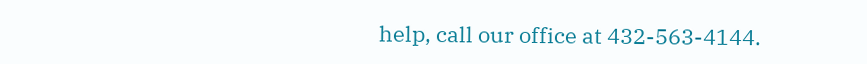help, call our office at 432-563-4144.